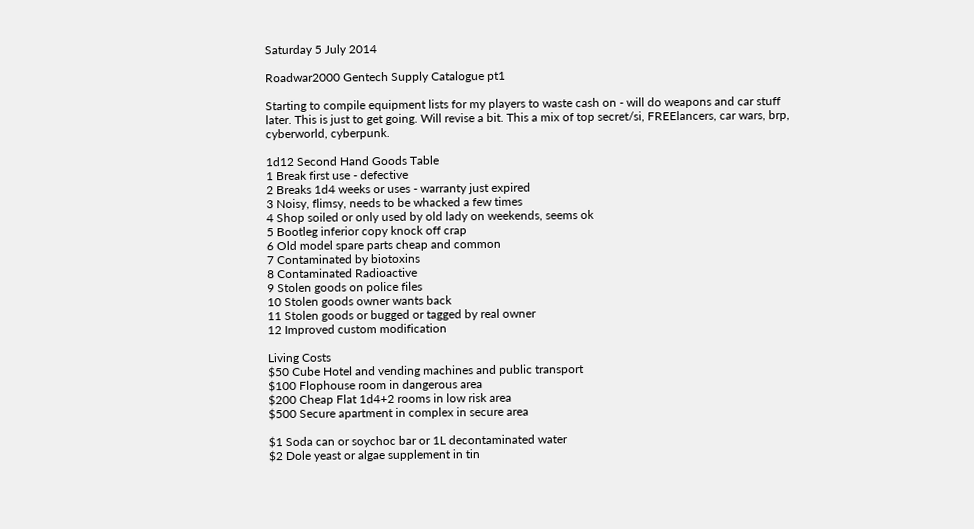Saturday 5 July 2014

Roadwar2000 Gentech Supply Catalogue pt1

Starting to compile equipment lists for my players to waste cash on - will do weapons and car stuff later. This is just to get going. Will revise a bit. This a mix of top secret/si, FREElancers, car wars, brp, cyberworld, cyberpunk.

1d12 Second Hand Goods Table
1 Break first use - defective
2 Breaks 1d4 weeks or uses - warranty just expired
3 Noisy, flimsy, needs to be whacked a few times
4 Shop soiled or only used by old lady on weekends, seems ok
5 Bootleg inferior copy knock off crap
6 Old model spare parts cheap and common
7 Contaminated by biotoxins
8 Contaminated Radioactive
9 Stolen goods on police files
10 Stolen goods owner wants back
11 Stolen goods or bugged or tagged by real owner
12 Improved custom modification

Living Costs
$50 Cube Hotel and vending machines and public transport
$100 Flophouse room in dangerous area
$200 Cheap Flat 1d4+2 rooms in low risk area
$500 Secure apartment in complex in secure area

$1 Soda can or soychoc bar or 1L decontaminated water
$2 Dole yeast or algae supplement in tin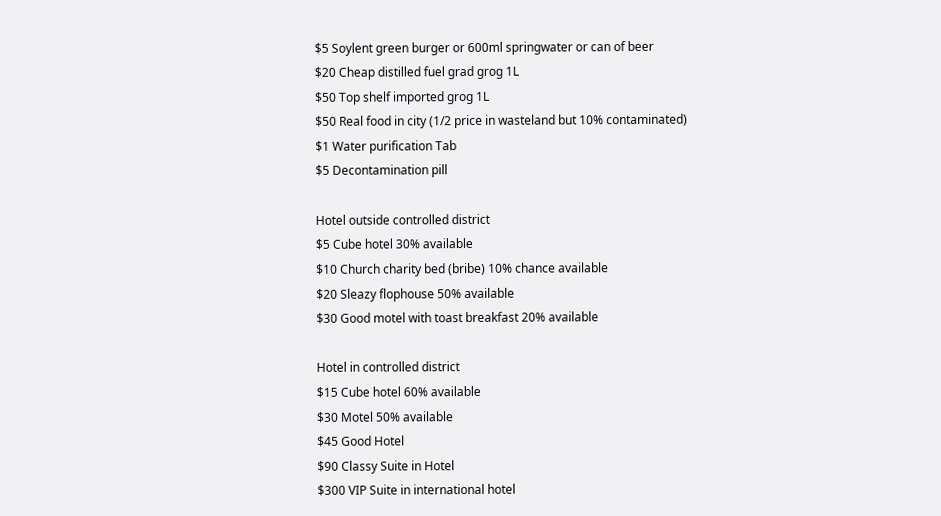$5 Soylent green burger or 600ml springwater or can of beer
$20 Cheap distilled fuel grad grog 1L
$50 Top shelf imported grog 1L
$50 Real food in city (1/2 price in wasteland but 10% contaminated)
$1 Water purification Tab
$5 Decontamination pill

Hotel outside controlled district
$5 Cube hotel 30% available
$10 Church charity bed (bribe) 10% chance available
$20 Sleazy flophouse 50% available
$30 Good motel with toast breakfast 20% available

Hotel in controlled district
$15 Cube hotel 60% available
$30 Motel 50% available
$45 Good Hotel
$90 Classy Suite in Hotel
$300 VIP Suite in international hotel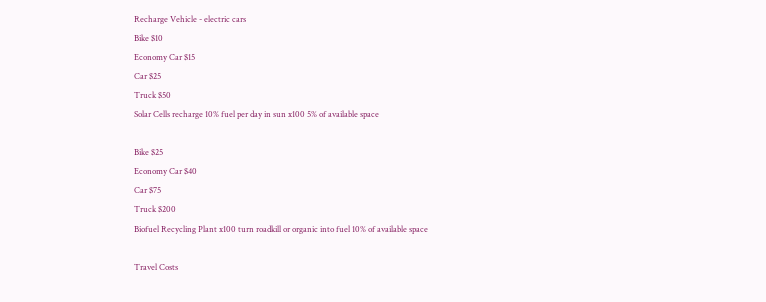Recharge Vehicle - electric cars
Bike $10
Economy Car $15
Car $25
Truck $50
Solar Cells recharge 10% fuel per day in sun x100 5% of available space

Bike $25
Economy Car $40
Car $75
Truck $200
Biofuel Recycling Plant x100 turn roadkill or organic into fuel 10% of available space

Travel Costs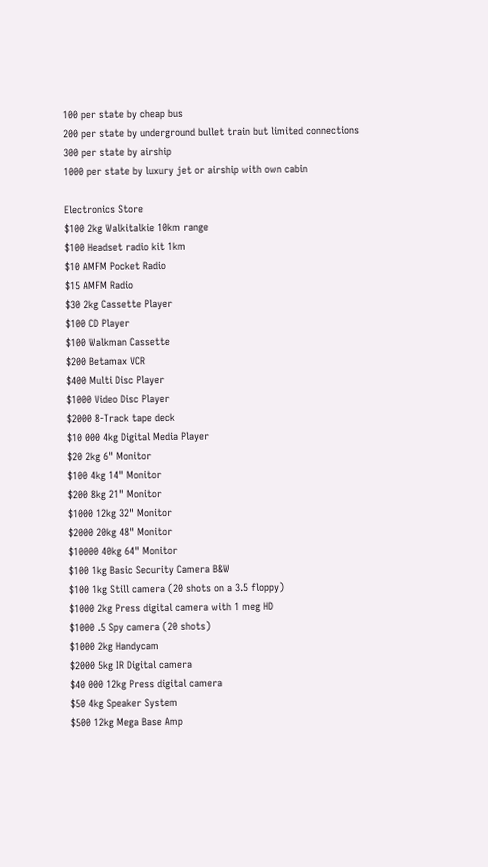100 per state by cheap bus
200 per state by underground bullet train but limited connections
300 per state by airship
1000 per state by luxury jet or airship with own cabin

Electronics Store
$100 2kg Walkitalkie 10km range
$100 Headset radio kit 1km
$10 AMFM Pocket Radio
$15 AMFM Radio
$30 2kg Cassette Player
$100 CD Player
$100 Walkman Cassette
$200 Betamax VCR
$400 Multi Disc Player
$1000 Video Disc Player
$2000 8-Track tape deck
$10 000 4kg Digital Media Player
$20 2kg 6" Monitor
$100 4kg 14" Monitor
$200 8kg 21" Monitor
$1000 12kg 32" Monitor
$2000 20kg 48" Monitor
$10000 40kg 64" Monitor
$100 1kg Basic Security Camera B&W
$100 1kg Still camera (20 shots on a 3.5 floppy)
$1000 2kg Press digital camera with 1 meg HD
$1000 .5 Spy camera (20 shots)
$1000 2kg Handycam
$2000 5kg IR Digital camera
$40 000 12kg Press digital camera
$50 4kg Speaker System
$500 12kg Mega Base Amp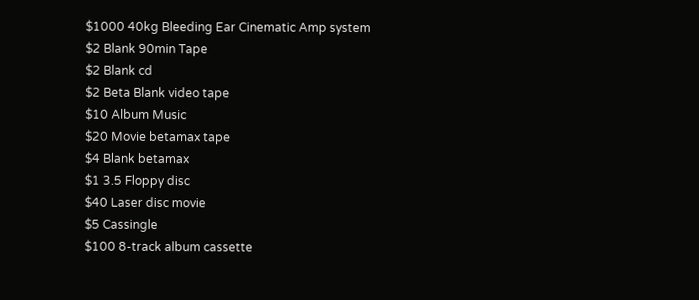$1000 40kg Bleeding Ear Cinematic Amp system
$2 Blank 90min Tape
$2 Blank cd
$2 Beta Blank video tape
$10 Album Music
$20 Movie betamax tape
$4 Blank betamax
$1 3.5 Floppy disc
$40 Laser disc movie
$5 Cassingle
$100 8-track album cassette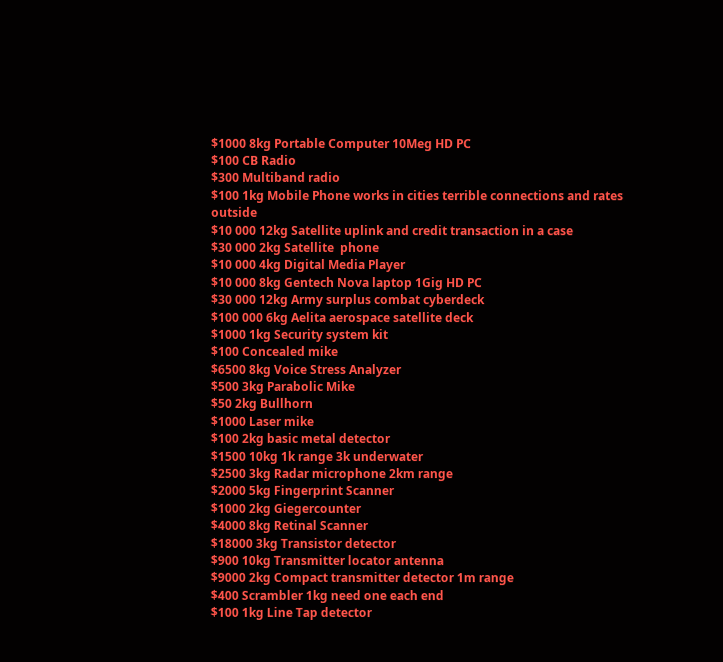$1000 8kg Portable Computer 10Meg HD PC
$100 CB Radio
$300 Multiband radio
$100 1kg Mobile Phone works in cities terrible connections and rates outside
$10 000 12kg Satellite uplink and credit transaction in a case
$30 000 2kg Satellite  phone
$10 000 4kg Digital Media Player
$10 000 8kg Gentech Nova laptop 1Gig HD PC
$30 000 12kg Army surplus combat cyberdeck
$100 000 6kg Aelita aerospace satellite deck
$1000 1kg Security system kit
$100 Concealed mike
$6500 8kg Voice Stress Analyzer
$500 3kg Parabolic Mike
$50 2kg Bullhorn
$1000 Laser mike
$100 2kg basic metal detector
$1500 10kg 1k range 3k underwater
$2500 3kg Radar microphone 2km range
$2000 5kg Fingerprint Scanner
$1000 2kg Giegercounter
$4000 8kg Retinal Scanner
$18000 3kg Transistor detector
$900 10kg Transmitter locator antenna
$9000 2kg Compact transmitter detector 1m range
$400 Scrambler 1kg need one each end
$100 1kg Line Tap detector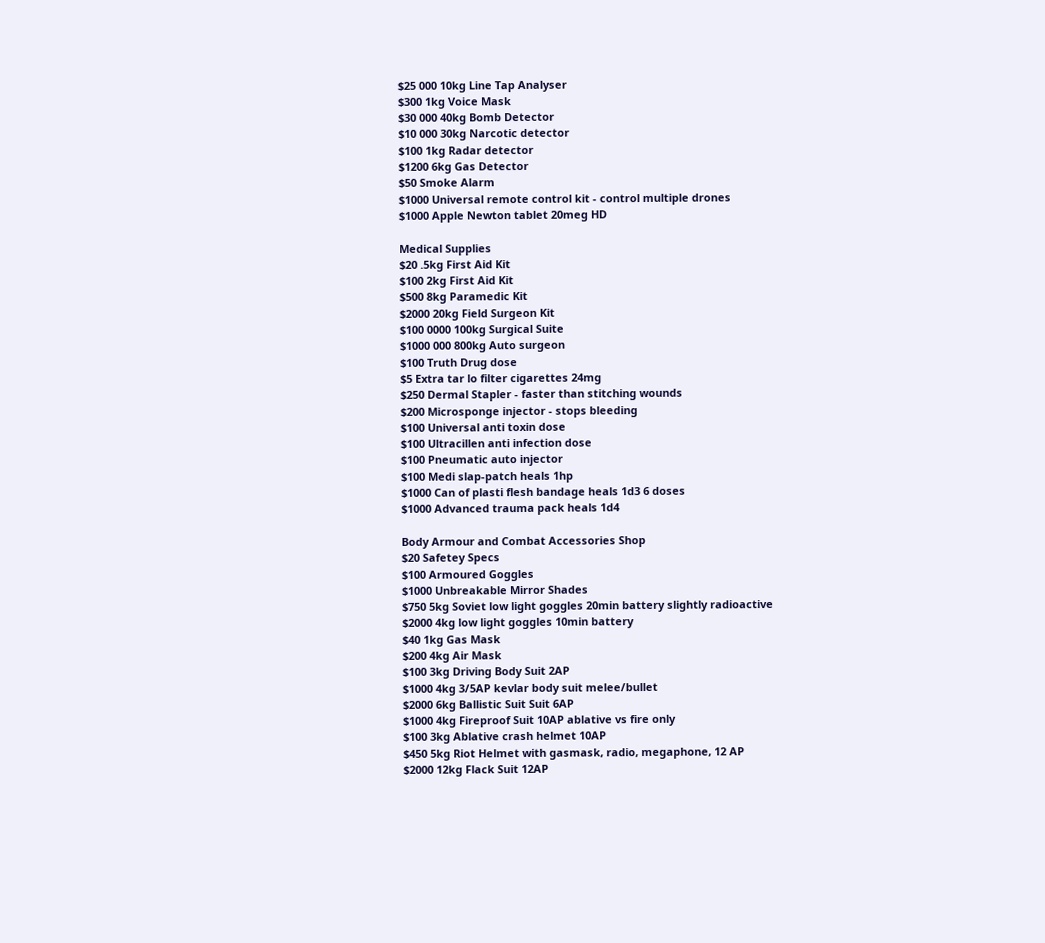$25 000 10kg Line Tap Analyser
$300 1kg Voice Mask
$30 000 40kg Bomb Detector
$10 000 30kg Narcotic detector
$100 1kg Radar detector
$1200 6kg Gas Detector
$50 Smoke Alarm
$1000 Universal remote control kit - control multiple drones
$1000 Apple Newton tablet 20meg HD

Medical Supplies
$20 .5kg First Aid Kit
$100 2kg First Aid Kit
$500 8kg Paramedic Kit
$2000 20kg Field Surgeon Kit
$100 0000 100kg Surgical Suite
$1000 000 800kg Auto surgeon
$100 Truth Drug dose
$5 Extra tar lo filter cigarettes 24mg
$250 Dermal Stapler - faster than stitching wounds
$200 Microsponge injector - stops bleeding
$100 Universal anti toxin dose
$100 Ultracillen anti infection dose
$100 Pneumatic auto injector
$100 Medi slap-patch heals 1hp
$1000 Can of plasti flesh bandage heals 1d3 6 doses
$1000 Advanced trauma pack heals 1d4

Body Armour and Combat Accessories Shop
$20 Safetey Specs
$100 Armoured Goggles
$1000 Unbreakable Mirror Shades
$750 5kg Soviet low light goggles 20min battery slightly radioactive
$2000 4kg low light goggles 10min battery
$40 1kg Gas Mask
$200 4kg Air Mask
$100 3kg Driving Body Suit 2AP
$1000 4kg 3/5AP kevlar body suit melee/bullet
$2000 6kg Ballistic Suit Suit 6AP
$1000 4kg Fireproof Suit 10AP ablative vs fire only
$100 3kg Ablative crash helmet 10AP
$450 5kg Riot Helmet with gasmask, radio, megaphone, 12 AP
$2000 12kg Flack Suit 12AP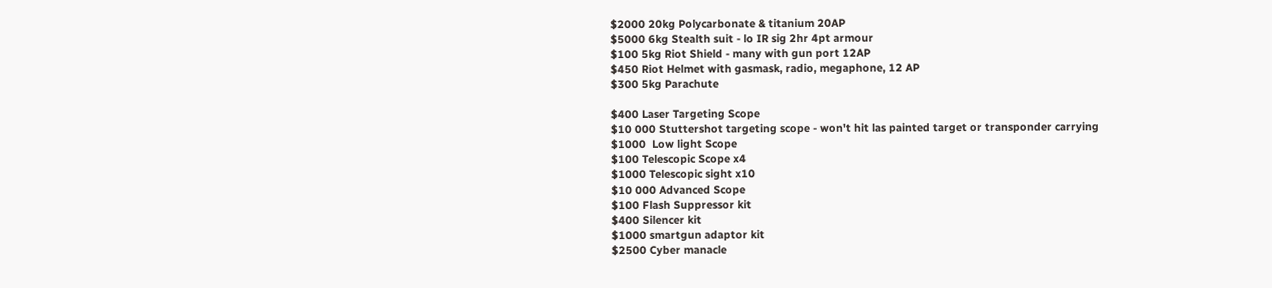$2000 20kg Polycarbonate & titanium 20AP
$5000 6kg Stealth suit - lo IR sig 2hr 4pt armour
$100 5kg Riot Shield - many with gun port 12AP
$450 Riot Helmet with gasmask, radio, megaphone, 12 AP
$300 5kg Parachute

$400 Laser Targeting Scope
$10 000 Stuttershot targeting scope - won't hit las painted target or transponder carrying
$1000  Low light Scope
$100 Telescopic Scope x4
$1000 Telescopic sight x10
$10 000 Advanced Scope
$100 Flash Suppressor kit
$400 Silencer kit
$1000 smartgun adaptor kit
$2500 Cyber manacle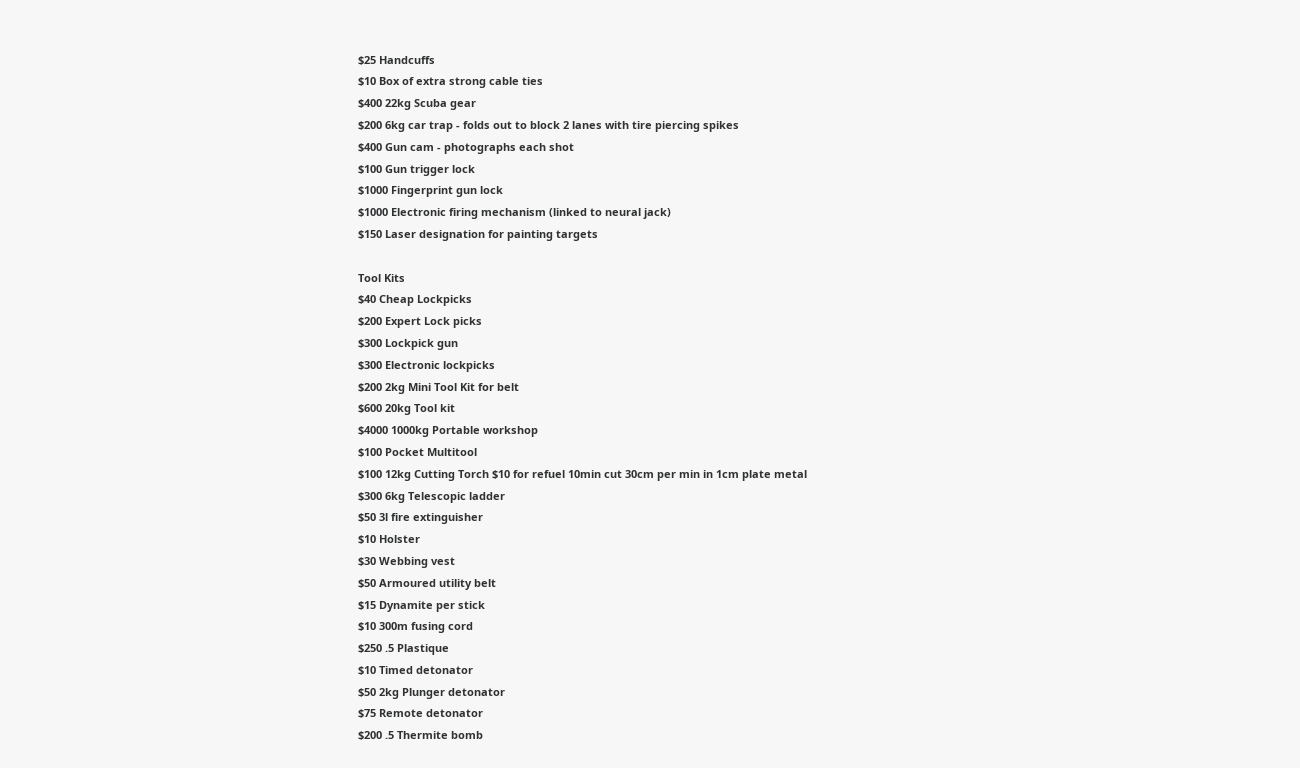$25 Handcuffs
$10 Box of extra strong cable ties
$400 22kg Scuba gear
$200 6kg car trap - folds out to block 2 lanes with tire piercing spikes
$400 Gun cam - photographs each shot
$100 Gun trigger lock
$1000 Fingerprint gun lock
$1000 Electronic firing mechanism (linked to neural jack)
$150 Laser designation for painting targets

Tool Kits
$40 Cheap Lockpicks
$200 Expert Lock picks
$300 Lockpick gun
$300 Electronic lockpicks
$200 2kg Mini Tool Kit for belt
$600 20kg Tool kit
$4000 1000kg Portable workshop
$100 Pocket Multitool
$100 12kg Cutting Torch $10 for refuel 10min cut 30cm per min in 1cm plate metal
$300 6kg Telescopic ladder
$50 3l fire extinguisher
$10 Holster
$30 Webbing vest
$50 Armoured utility belt
$15 Dynamite per stick
$10 300m fusing cord
$250 .5 Plastique
$10 Timed detonator
$50 2kg Plunger detonator
$75 Remote detonator
$200 .5 Thermite bomb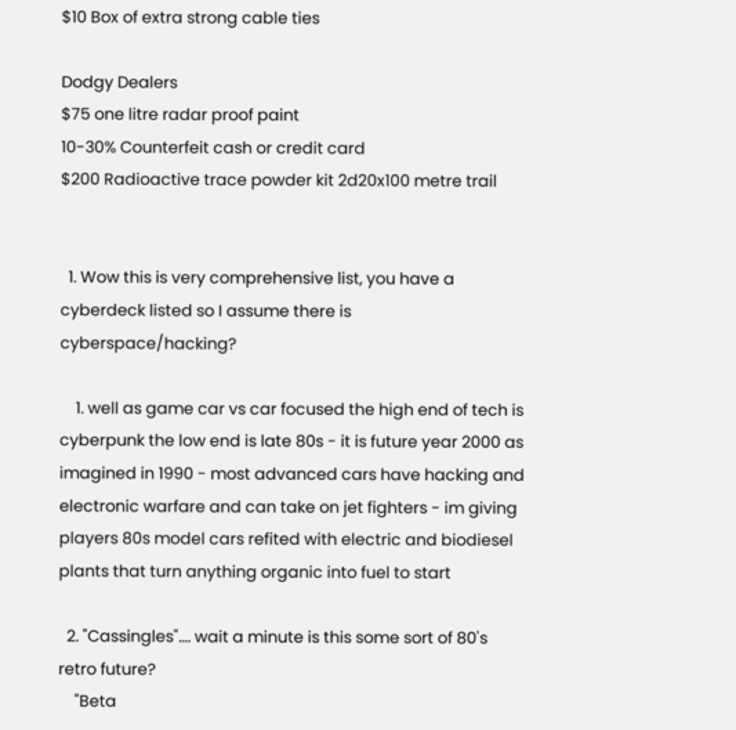$10 Box of extra strong cable ties

Dodgy Dealers
$75 one litre radar proof paint
10-30% Counterfeit cash or credit card
$200 Radioactive trace powder kit 2d20x100 metre trail


  1. Wow this is very comprehensive list, you have a cyberdeck listed so I assume there is cyberspace/hacking?

    1. well as game car vs car focused the high end of tech is cyberpunk the low end is late 80s - it is future year 2000 as imagined in 1990 - most advanced cars have hacking and electronic warfare and can take on jet fighters - im giving players 80s model cars refited with electric and biodiesel plants that turn anything organic into fuel to start

  2. "Cassingles".... wait a minute is this some sort of 80's retro future?
    "Beta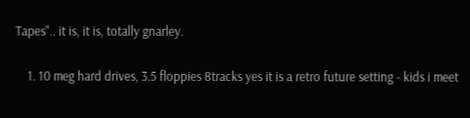Tapes".. it is, it is, totally gnarley.

    1. 10 meg hard drives, 3.5 floppies 8tracks yes it is a retro future setting - kids i meet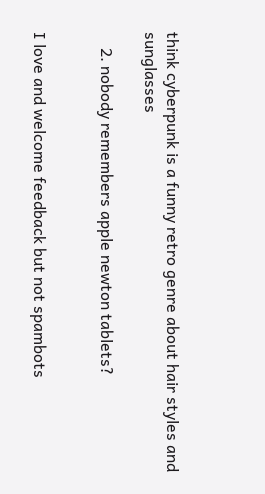think cyberpunk is a funny retro genre about hair styles and sunglasses

    2. nobody remembers apple newton tablets?


I love and welcome feedback but not spambots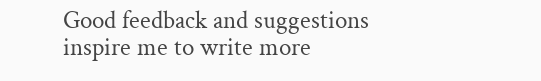Good feedback and suggestions inspire me to write more